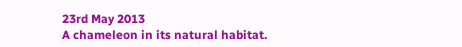23rd May 2013
A chameleon in its natural habitat.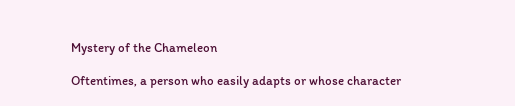Mystery of the Chameleon

Oftentimes, a person who easily adapts or whose character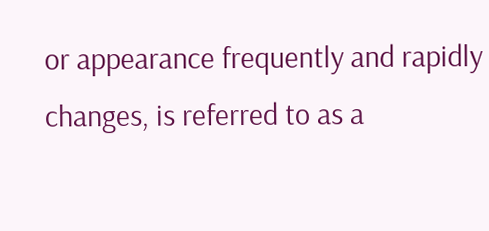or appearance frequently and rapidly changes, is referred to as a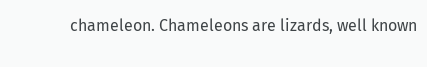chameleon. Chameleons are lizards, well known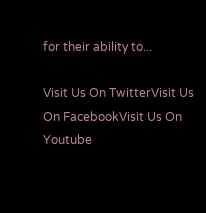for their ability to...

Visit Us On TwitterVisit Us On FacebookVisit Us On Youtube